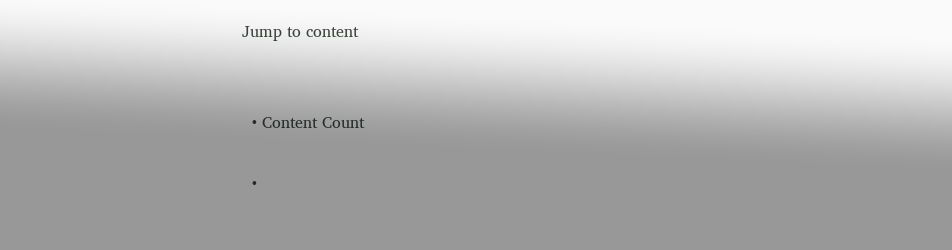Jump to content


  • Content Count

  •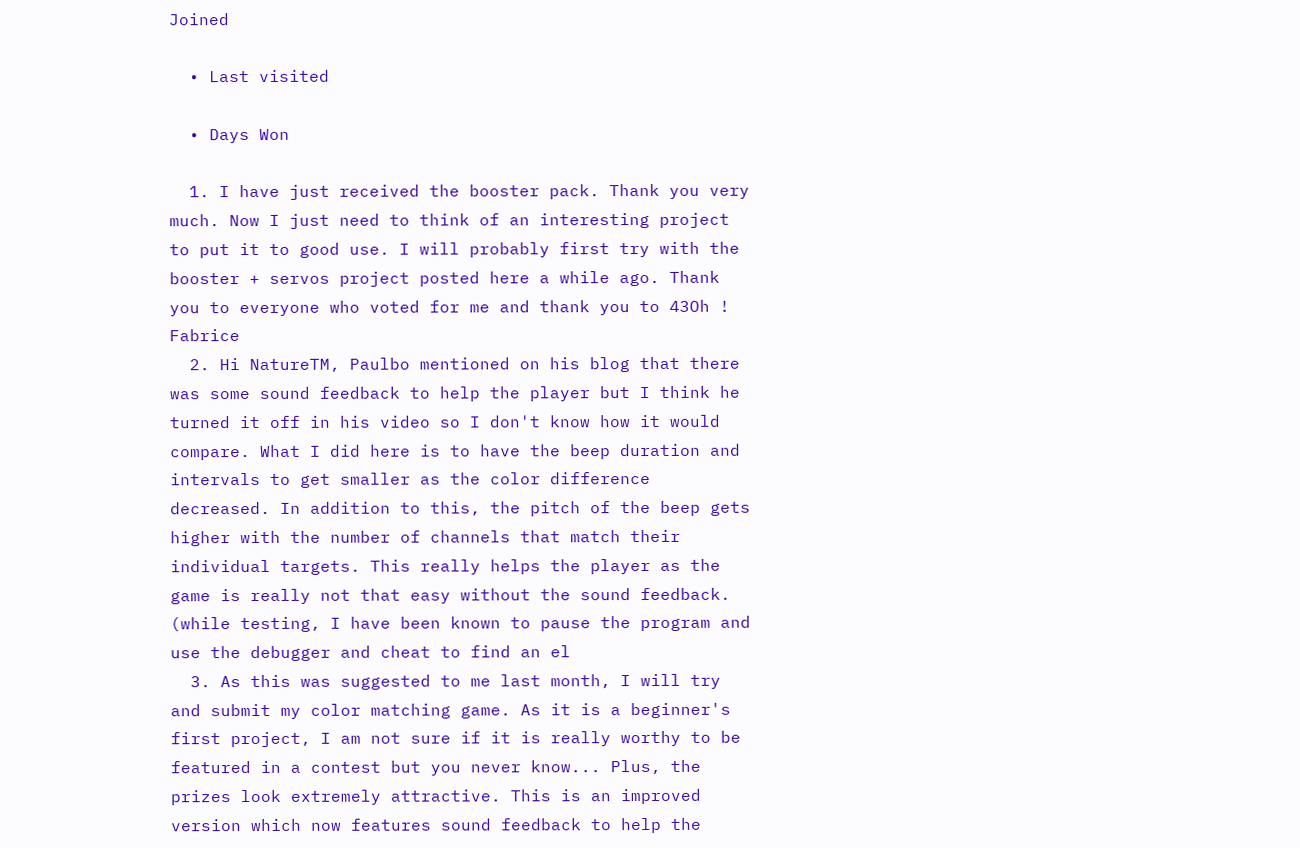Joined

  • Last visited

  • Days Won

  1. I have just received the booster pack. Thank you very much. Now I just need to think of an interesting project to put it to good use. I will probably first try with the booster + servos project posted here a while ago. Thank you to everyone who voted for me and thank you to 43Oh ! Fabrice
  2. Hi NatureTM, Paulbo mentioned on his blog that there was some sound feedback to help the player but I think he turned it off in his video so I don't know how it would compare. What I did here is to have the beep duration and intervals to get smaller as the color difference decreased. In addition to this, the pitch of the beep gets higher with the number of channels that match their individual targets. This really helps the player as the game is really not that easy without the sound feedback. (while testing, I have been known to pause the program and use the debugger and cheat to find an el
  3. As this was suggested to me last month, I will try and submit my color matching game. As it is a beginner's first project, I am not sure if it is really worthy to be featured in a contest but you never know... Plus, the prizes look extremely attractive. This is an improved version which now features sound feedback to help the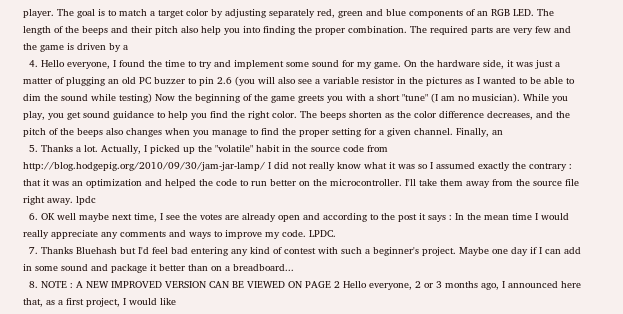player. The goal is to match a target color by adjusting separately red, green and blue components of an RGB LED. The length of the beeps and their pitch also help you into finding the proper combination. The required parts are very few and the game is driven by a
  4. Hello everyone, I found the time to try and implement some sound for my game. On the hardware side, it was just a matter of plugging an old PC buzzer to pin 2.6 (you will also see a variable resistor in the pictures as I wanted to be able to dim the sound while testing) Now the beginning of the game greets you with a short "tune" (I am no musician). While you play, you get sound guidance to help you find the right color. The beeps shorten as the color difference decreases, and the pitch of the beeps also changes when you manage to find the proper setting for a given channel. Finally, an
  5. Thanks a lot. Actually, I picked up the "volatile" habit in the source code from http://blog.hodgepig.org/2010/09/30/jam-jar-lamp/ I did not really know what it was so I assumed exactly the contrary : that it was an optimization and helped the code to run better on the microcontroller. I'll take them away from the source file right away. lpdc
  6. OK well maybe next time, I see the votes are already open and according to the post it says : In the mean time I would really appreciate any comments and ways to improve my code. LPDC.
  7. Thanks Bluehash but I'd feel bad entering any kind of contest with such a beginner's project. Maybe one day if I can add in some sound and package it better than on a breadboard...
  8. NOTE : A NEW IMPROVED VERSION CAN BE VIEWED ON PAGE 2 Hello everyone, 2 or 3 months ago, I announced here that, as a first project, I would like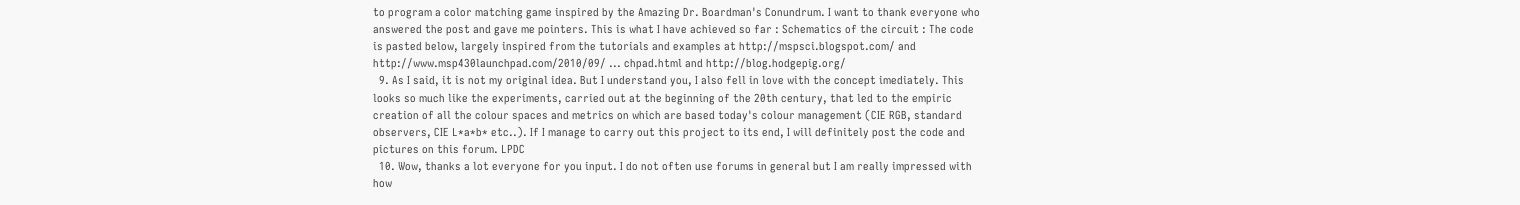to program a color matching game inspired by the Amazing Dr. Boardman's Conundrum. I want to thank everyone who answered the post and gave me pointers. This is what I have achieved so far : Schematics of the circuit : The code is pasted below, largely inspired from the tutorials and examples at http://mspsci.blogspot.com/ and http://www.msp430launchpad.com/2010/09/ ... chpad.html and http://blog.hodgepig.org/
  9. As I said, it is not my original idea. But I understand you, I also fell in love with the concept imediately. This looks so much like the experiments, carried out at the beginning of the 20th century, that led to the empiric creation of all the colour spaces and metrics on which are based today's colour management (CIE RGB, standard observers, CIE L*a*b* etc..). If I manage to carry out this project to its end, I will definitely post the code and pictures on this forum. LPDC
  10. Wow, thanks a lot everyone for you input. I do not often use forums in general but I am really impressed with how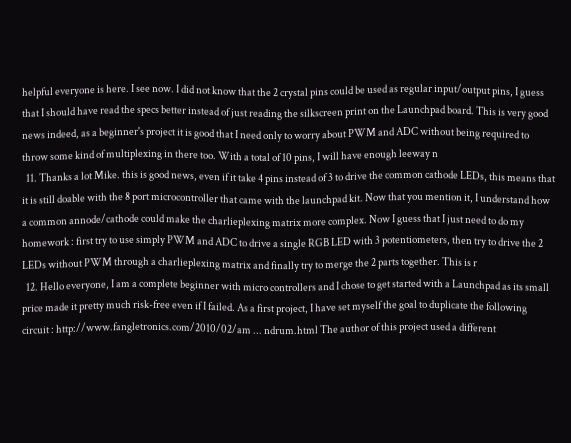helpful everyone is here. I see now. I did not know that the 2 crystal pins could be used as regular input/output pins, I guess that I should have read the specs better instead of just reading the silkscreen print on the Launchpad board. This is very good news indeed, as a beginner's project it is good that I need only to worry about PWM and ADC without being required to throw some kind of multiplexing in there too. With a total of 10 pins, I will have enough leeway n
  11. Thanks a lot Mike. this is good news, even if it take 4 pins instead of 3 to drive the common cathode LEDs, this means that it is still doable with the 8 port microcontroller that came with the launchpad kit. Now that you mention it, I understand how a common annode/cathode could make the charlieplexing matrix more complex. Now I guess that I just need to do my homework : first try to use simply PWM and ADC to drive a single RGB LED with 3 potentiometers, then try to drive the 2 LEDs without PWM through a charlieplexing matrix and finally try to merge the 2 parts together. This is r
  12. Hello everyone, I am a complete beginner with micro controllers and I chose to get started with a Launchpad as its small price made it pretty much risk-free even if I failed. As a first project, I have set myself the goal to duplicate the following circuit : http://www.fangletronics.com/2010/02/am ... ndrum.html The author of this project used a different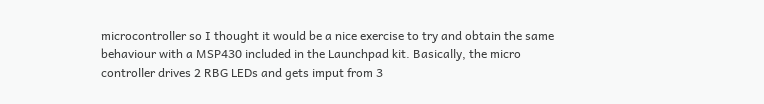microcontroller so I thought it would be a nice exercise to try and obtain the same behaviour with a MSP430 included in the Launchpad kit. Basically, the micro controller drives 2 RBG LEDs and gets imput from 3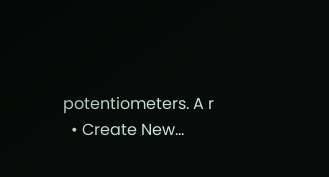potentiometers. A r
  • Create New...